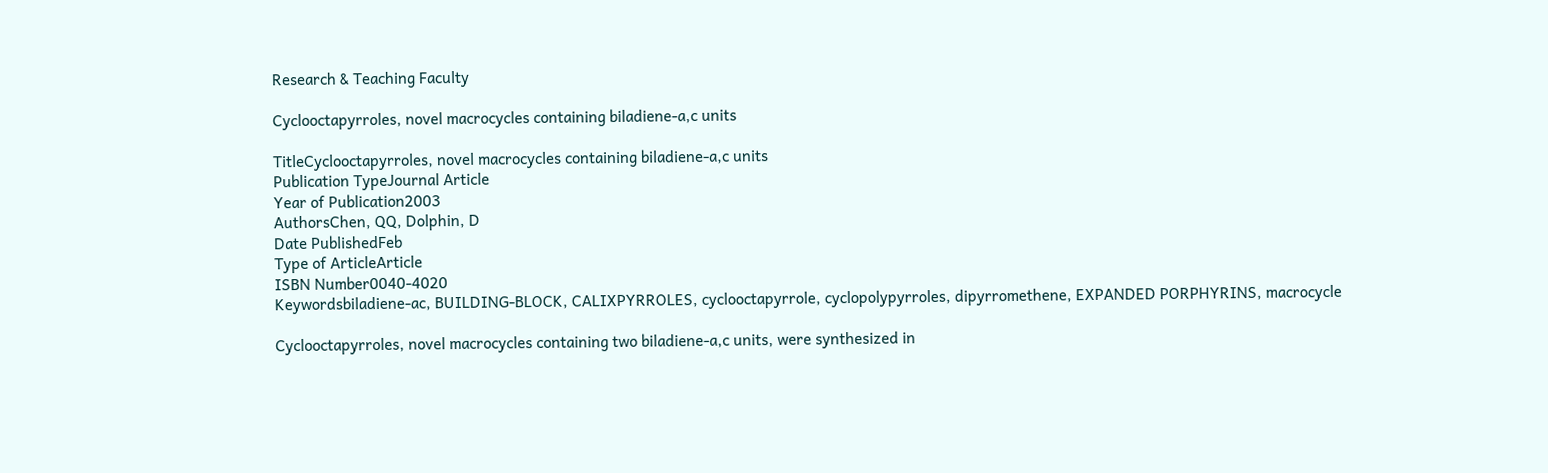Research & Teaching Faculty

Cyclooctapyrroles, novel macrocycles containing biladiene-a,c units

TitleCyclooctapyrroles, novel macrocycles containing biladiene-a,c units
Publication TypeJournal Article
Year of Publication2003
AuthorsChen, QQ, Dolphin, D
Date PublishedFeb
Type of ArticleArticle
ISBN Number0040-4020
Keywordsbiladiene-ac, BUILDING-BLOCK, CALIXPYRROLES, cyclooctapyrrole, cyclopolypyrroles, dipyrromethene, EXPANDED PORPHYRINS, macrocycle

Cyclooctapyrroles, novel macrocycles containing two biladiene-a,c units, were synthesized in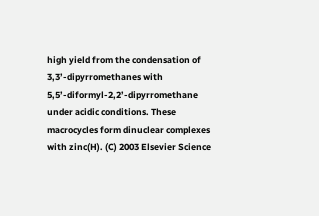high yield from the condensation of 3,3’-dipyrromethanes with 5,5’-diformyl-2,2’-dipyrromethane under acidic conditions. These macrocycles form dinuclear complexes with zinc(H). (C) 2003 Elsevier Science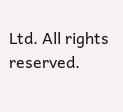Ltd. All rights reserved.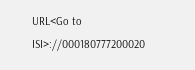URL<Go to ISI>://000180777200020